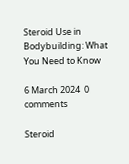Steroid Use in Bodybuilding: What You Need to Know

6 March 2024  0 comments

Steroid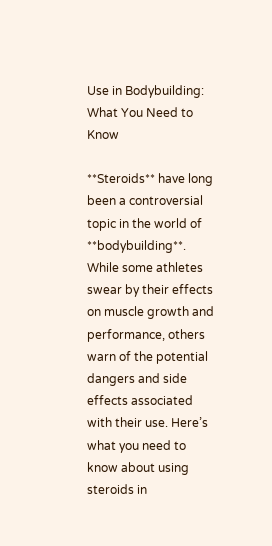Use in Bodybuilding: What You Need to Know

**Steroids** have long been a controversial topic in the world of **bodybuilding**. While some athletes swear by their effects on muscle growth and performance, others warn of the potential dangers and side effects associated with their use. Here’s what you need to know about using steroids in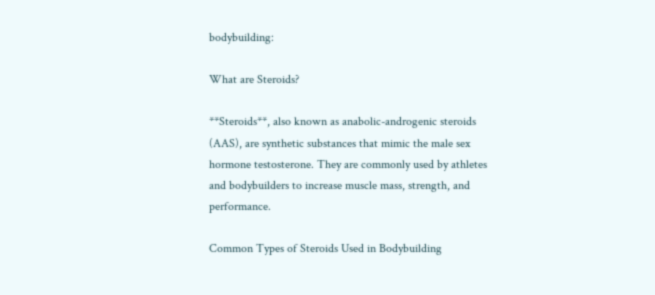bodybuilding:

What are Steroids?

**Steroids**, also known as anabolic-androgenic steroids (AAS), are synthetic substances that mimic the male sex hormone testosterone. They are commonly used by athletes and bodybuilders to increase muscle mass, strength, and performance.

Common Types of Steroids Used in Bodybuilding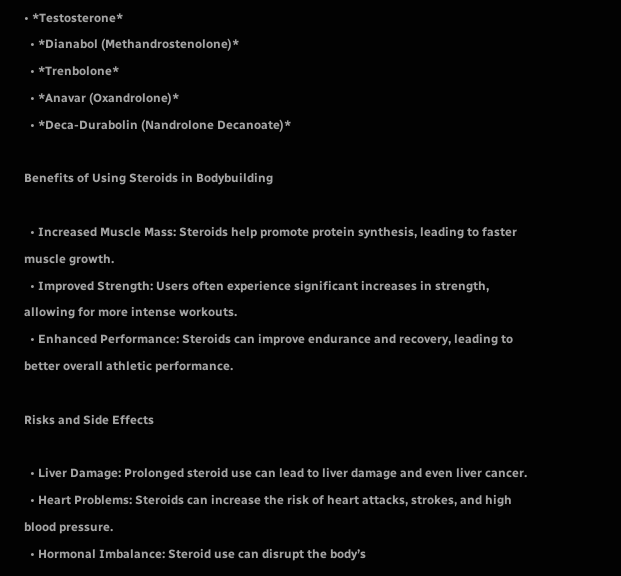• *Testosterone*
  • *Dianabol (Methandrostenolone)*
  • *Trenbolone*
  • *Anavar (Oxandrolone)*
  • *Deca-Durabolin (Nandrolone Decanoate)*

Benefits of Using Steroids in Bodybuilding

  • Increased Muscle Mass: Steroids help promote protein synthesis, leading to faster muscle growth.
  • Improved Strength: Users often experience significant increases in strength, allowing for more intense workouts.
  • Enhanced Performance: Steroids can improve endurance and recovery, leading to better overall athletic performance.

Risks and Side Effects

  • Liver Damage: Prolonged steroid use can lead to liver damage and even liver cancer.
  • Heart Problems: Steroids can increase the risk of heart attacks, strokes, and high blood pressure.
  • Hormonal Imbalance: Steroid use can disrupt the body’s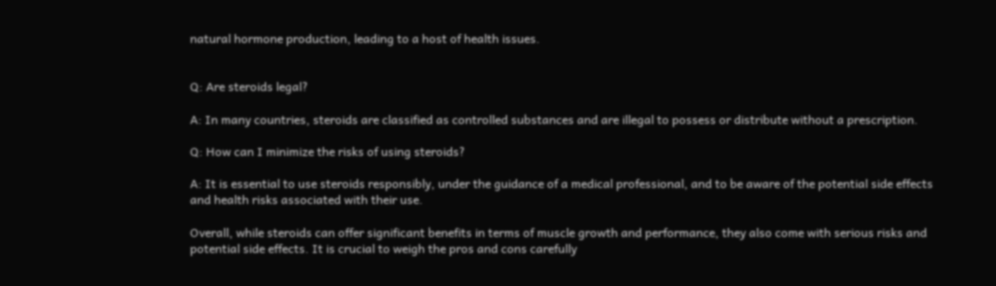natural hormone production, leading to a host of health issues.


Q: Are steroids legal?

A: In many countries, steroids are classified as controlled substances and are illegal to possess or distribute without a prescription.

Q: How can I minimize the risks of using steroids?

A: It is essential to use steroids responsibly, under the guidance of a medical professional, and to be aware of the potential side effects and health risks associated with their use.

Overall, while steroids can offer significant benefits in terms of muscle growth and performance, they also come with serious risks and potential side effects. It is crucial to weigh the pros and cons carefully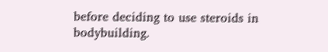before deciding to use steroids in bodybuilding.